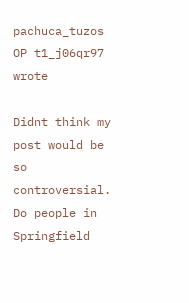pachuca_tuzos OP t1_j06qr97 wrote

Didnt think my post would be so controversial. Do people in Springfield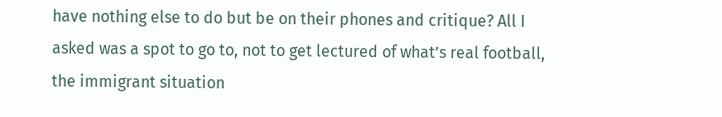have nothing else to do but be on their phones and critique? All I asked was a spot to go to, not to get lectured of what’s real football, the immigrant situation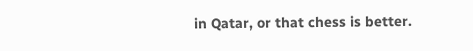in Qatar, or that chess is better.